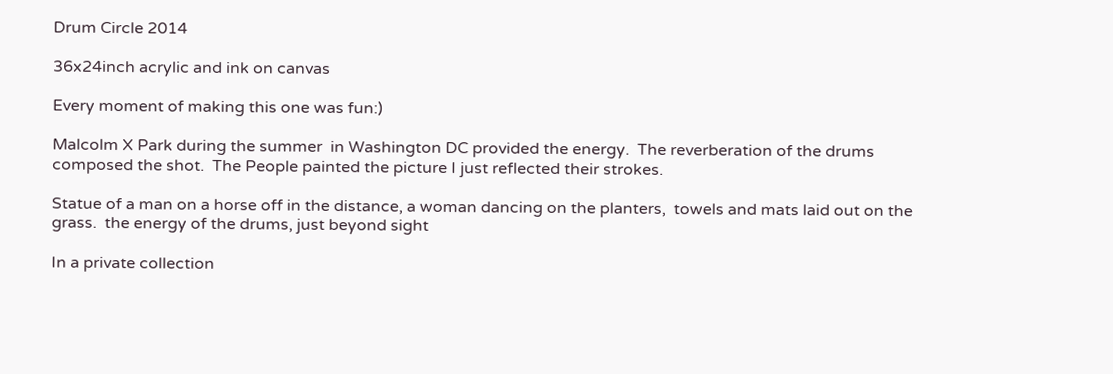Drum Circle 2014

36x24inch acrylic and ink on canvas

Every moment of making this one was fun:)

Malcolm X Park during the summer  in Washington DC provided the energy.  The reverberation of the drums composed the shot.  The People painted the picture I just reflected their strokes.

Statue of a man on a horse off in the distance, a woman dancing on the planters,  towels and mats laid out on the grass.  the energy of the drums, just beyond sight

In a private collection